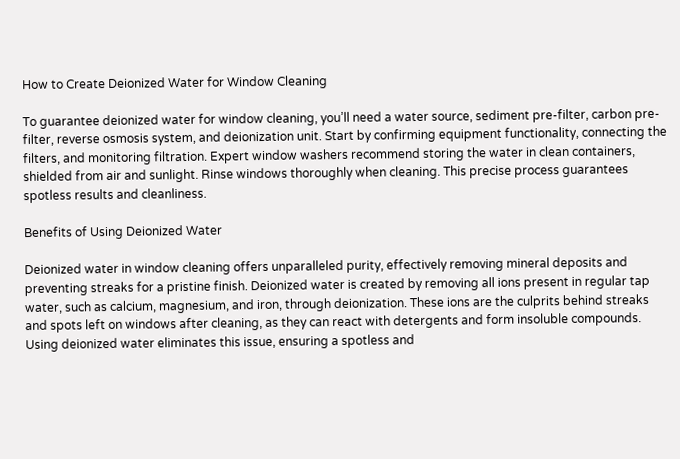How to Create Deionized Water for Window Cleaning

To guarantee deionized water for window cleaning, you’ll need a water source, sediment pre-filter, carbon pre-filter, reverse osmosis system, and deionization unit. Start by confirming equipment functionality, connecting the filters, and monitoring filtration. Expert window washers recommend storing the water in clean containers, shielded from air and sunlight. Rinse windows thoroughly when cleaning. This precise process guarantees spotless results and cleanliness.

Benefits of Using Deionized Water

Deionized water in window cleaning offers unparalleled purity, effectively removing mineral deposits and preventing streaks for a pristine finish. Deionized water is created by removing all ions present in regular tap water, such as calcium, magnesium, and iron, through deionization. These ions are the culprits behind streaks and spots left on windows after cleaning, as they can react with detergents and form insoluble compounds. Using deionized water eliminates this issue, ensuring a spotless and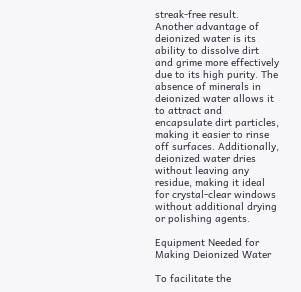streak-free result. Another advantage of deionized water is its ability to dissolve dirt and grime more effectively due to its high purity. The absence of minerals in deionized water allows it to attract and encapsulate dirt particles, making it easier to rinse off surfaces. Additionally, deionized water dries without leaving any residue, making it ideal for crystal-clear windows without additional drying or polishing agents.

Equipment Needed for Making Deionized Water

To facilitate the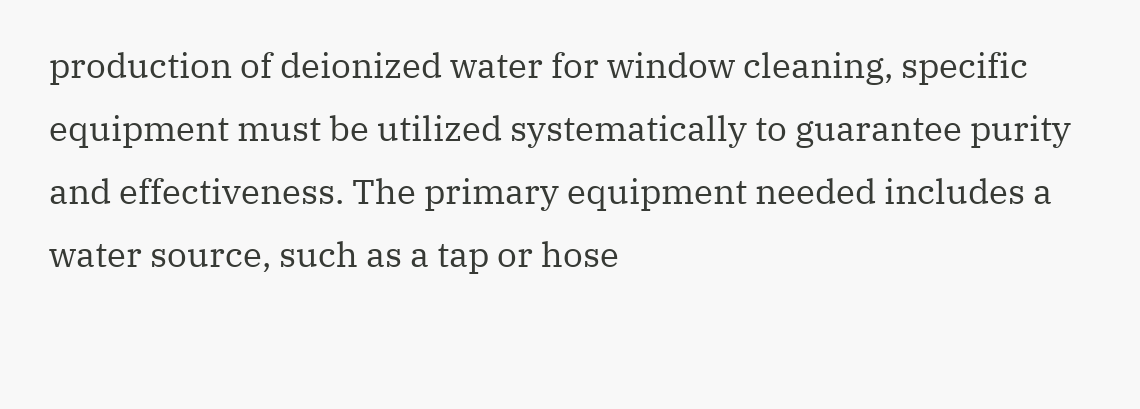production of deionized water for window cleaning, specific equipment must be utilized systematically to guarantee purity and effectiveness. The primary equipment needed includes a water source, such as a tap or hose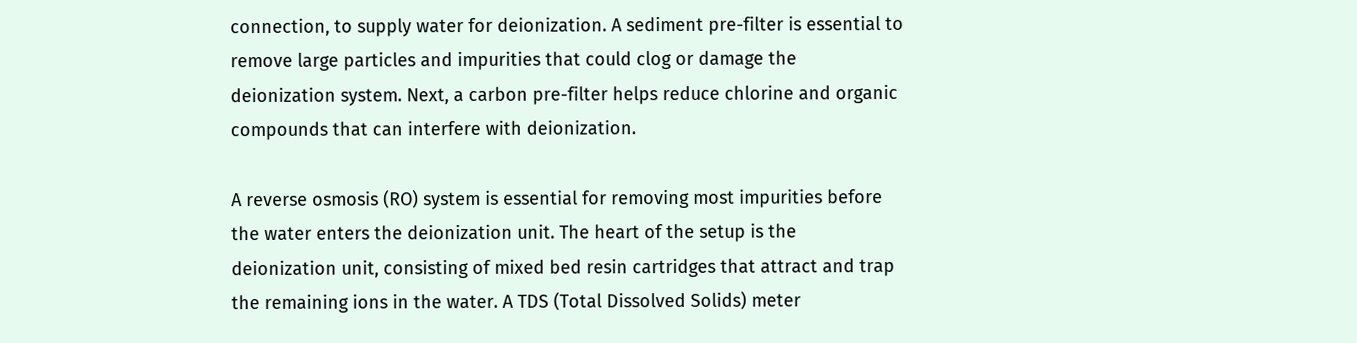connection, to supply water for deionization. A sediment pre-filter is essential to remove large particles and impurities that could clog or damage the deionization system. Next, a carbon pre-filter helps reduce chlorine and organic compounds that can interfere with deionization.

A reverse osmosis (RO) system is essential for removing most impurities before the water enters the deionization unit. The heart of the setup is the deionization unit, consisting of mixed bed resin cartridges that attract and trap the remaining ions in the water. A TDS (Total Dissolved Solids) meter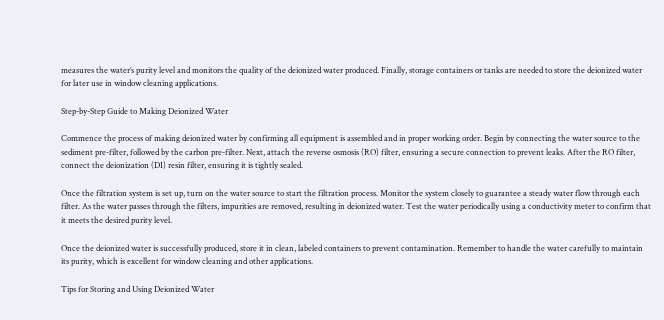measures the water’s purity level and monitors the quality of the deionized water produced. Finally, storage containers or tanks are needed to store the deionized water for later use in window cleaning applications.

Step-by-Step Guide to Making Deionized Water

Commence the process of making deionized water by confirming all equipment is assembled and in proper working order. Begin by connecting the water source to the sediment pre-filter, followed by the carbon pre-filter. Next, attach the reverse osmosis (RO) filter, ensuring a secure connection to prevent leaks. After the RO filter, connect the deionization (DI) resin filter, ensuring it is tightly sealed.

Once the filtration system is set up, turn on the water source to start the filtration process. Monitor the system closely to guarantee a steady water flow through each filter. As the water passes through the filters, impurities are removed, resulting in deionized water. Test the water periodically using a conductivity meter to confirm that it meets the desired purity level.

Once the deionized water is successfully produced, store it in clean, labeled containers to prevent contamination. Remember to handle the water carefully to maintain its purity, which is excellent for window cleaning and other applications.

Tips for Storing and Using Deionized Water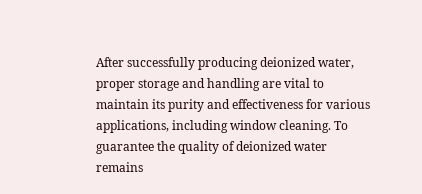After successfully producing deionized water, proper storage and handling are vital to maintain its purity and effectiveness for various applications, including window cleaning. To guarantee the quality of deionized water remains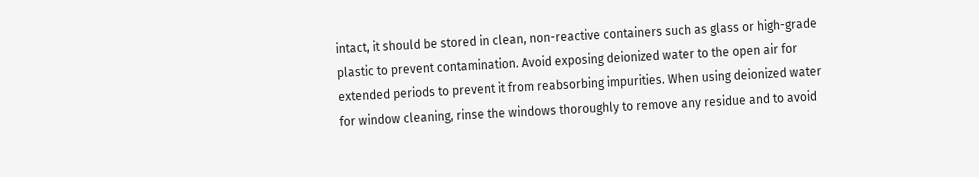intact, it should be stored in clean, non-reactive containers such as glass or high-grade plastic to prevent contamination. Avoid exposing deionized water to the open air for extended periods to prevent it from reabsorbing impurities. When using deionized water for window cleaning, rinse the windows thoroughly to remove any residue and to avoid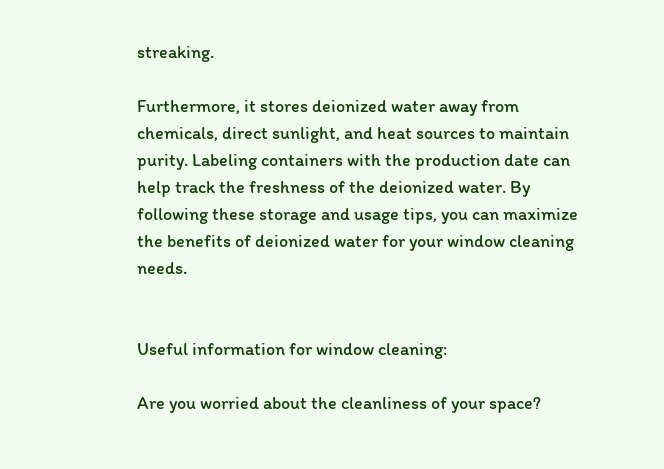streaking.

Furthermore, it stores deionized water away from chemicals, direct sunlight, and heat sources to maintain purity. Labeling containers with the production date can help track the freshness of the deionized water. By following these storage and usage tips, you can maximize the benefits of deionized water for your window cleaning needs.


Useful information for window cleaning:

Are you worried about the cleanliness of your space?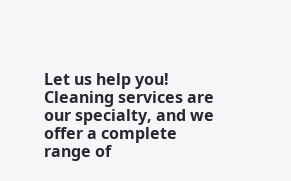Let us help you! Cleaning services are our specialty, and we offer a complete range of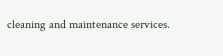cleaning and maintenance services.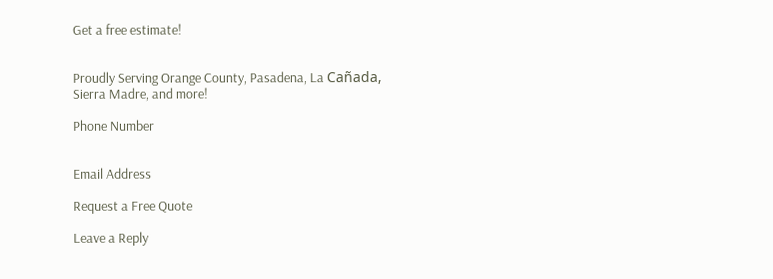Get a free estimate!


Proudly Serving Orange County, Pasadena, La Cañada, Sierra Madre, and more!

Phone Number


Email Address

Request a Free Quote

Leave a Reply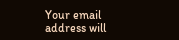Your email address will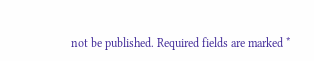not be published. Required fields are marked *